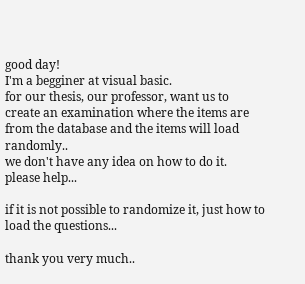good day!
I'm a begginer at visual basic.
for our thesis, our professor, want us to create an examination where the items are from the database and the items will load randomly..
we don't have any idea on how to do it.
please help...

if it is not possible to randomize it, just how to load the questions...

thank you very much..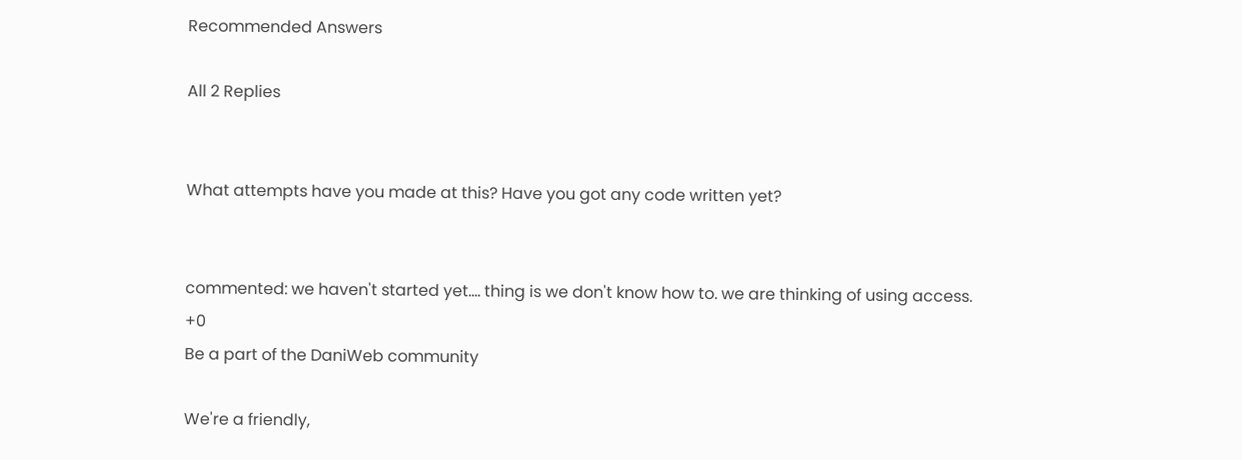Recommended Answers

All 2 Replies


What attempts have you made at this? Have you got any code written yet?


commented: we haven't started yet.... thing is we don't know how to. we are thinking of using access. +0
Be a part of the DaniWeb community

We're a friendly,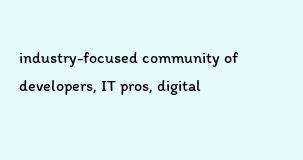industry-focused community of developers, IT pros, digital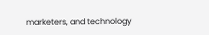marketers, and technology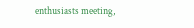enthusiasts meeting,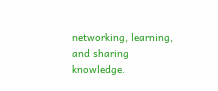networking, learning, and sharing knowledge.